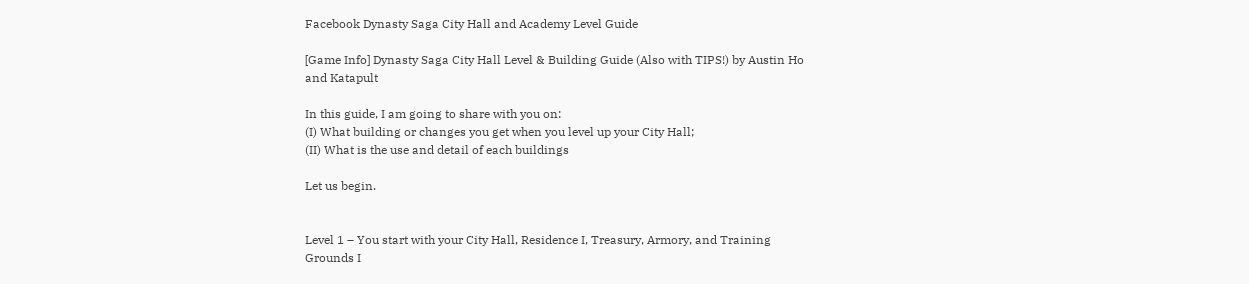Facebook Dynasty Saga City Hall and Academy Level Guide

[Game Info] Dynasty Saga City Hall Level & Building Guide (Also with TIPS!) by Austin Ho and Katapult

In this guide, I am going to share with you on:
(I) What building or changes you get when you level up your City Hall;
(II) What is the use and detail of each buildings

Let us begin.


Level 1 – You start with your City Hall, Residence I, Treasury, Armory, and Training Grounds I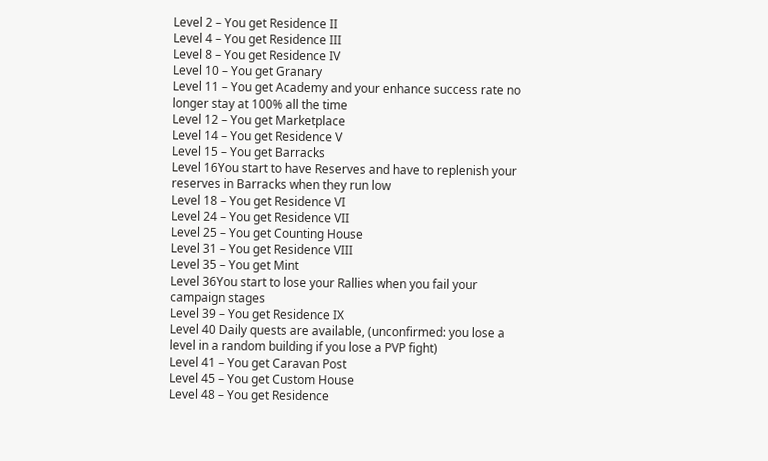Level 2 – You get Residence II
Level 4 – You get Residence III
Level 8 – You get Residence IV
Level 10 – You get Granary
Level 11 – You get Academy and your enhance success rate no longer stay at 100% all the time
Level 12 – You get Marketplace
Level 14 – You get Residence V
Level 15 – You get Barracks
Level 16You start to have Reserves and have to replenish your reserves in Barracks when they run low
Level 18 – You get Residence VI
Level 24 – You get Residence VII
Level 25 – You get Counting House
Level 31 – You get Residence VIII
Level 35 – You get Mint
Level 36You start to lose your Rallies when you fail your campaign stages
Level 39 – You get Residence IX
Level 40 Daily quests are available, (unconfirmed: you lose a level in a random building if you lose a PVP fight)
Level 41 – You get Caravan Post
Level 45 – You get Custom House
Level 48 – You get Residence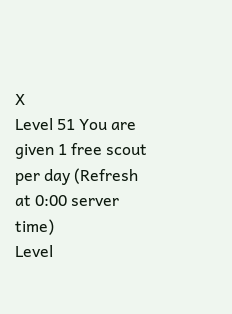X
Level 51 You are given 1 free scout per day (Refresh at 0:00 server time)
Level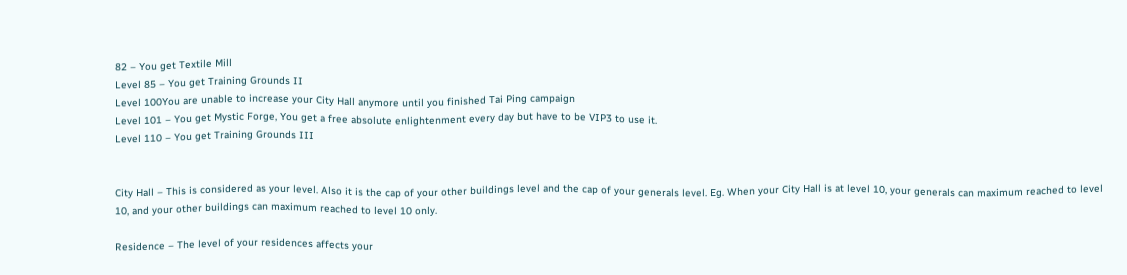82 – You get Textile Mill
Level 85 – You get Training Grounds II
Level 100You are unable to increase your City Hall anymore until you finished Tai Ping campaign
Level 101 – You get Mystic Forge, You get a free absolute enlightenment every day but have to be VIP3 to use it.
Level 110 – You get Training Grounds III


City Hall – This is considered as your level. Also it is the cap of your other buildings level and the cap of your generals level. Eg. When your City Hall is at level 10, your generals can maximum reached to level 10, and your other buildings can maximum reached to level 10 only.

Residence – The level of your residences affects your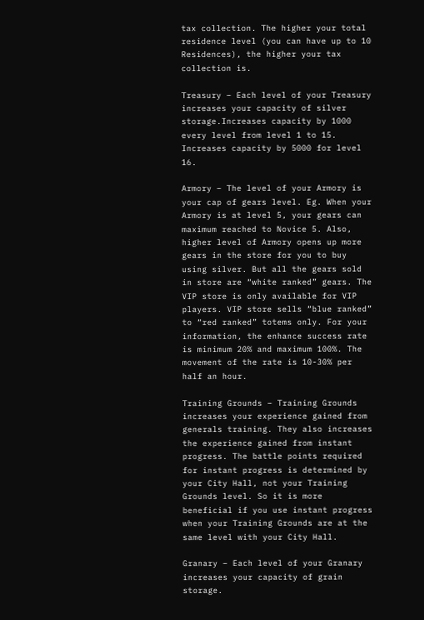tax collection. The higher your total residence level (you can have up to 10 Residences), the higher your tax collection is.

Treasury – Each level of your Treasury increases your capacity of silver storage.Increases capacity by 1000 every level from level 1 to 15. Increases capacity by 5000 for level 16.

Armory – The level of your Armory is your cap of gears level. Eg. When your Armory is at level 5, your gears can maximum reached to Novice 5. Also, higher level of Armory opens up more gears in the store for you to buy using silver. But all the gears sold in store are “white ranked” gears. The VIP store is only available for VIP players. VIP store sells “blue ranked” to “red ranked” totems only. For your information, the enhance success rate is minimum 20% and maximum 100%. The movement of the rate is 10-30% per half an hour.

Training Grounds – Training Grounds increases your experience gained from generals training. They also increases the experience gained from instant progress. The battle points required for instant progress is determined by your City Hall, not your Training Grounds level. So it is more beneficial if you use instant progress when your Training Grounds are at the same level with your City Hall.

Granary – Each level of your Granary increases your capacity of grain storage.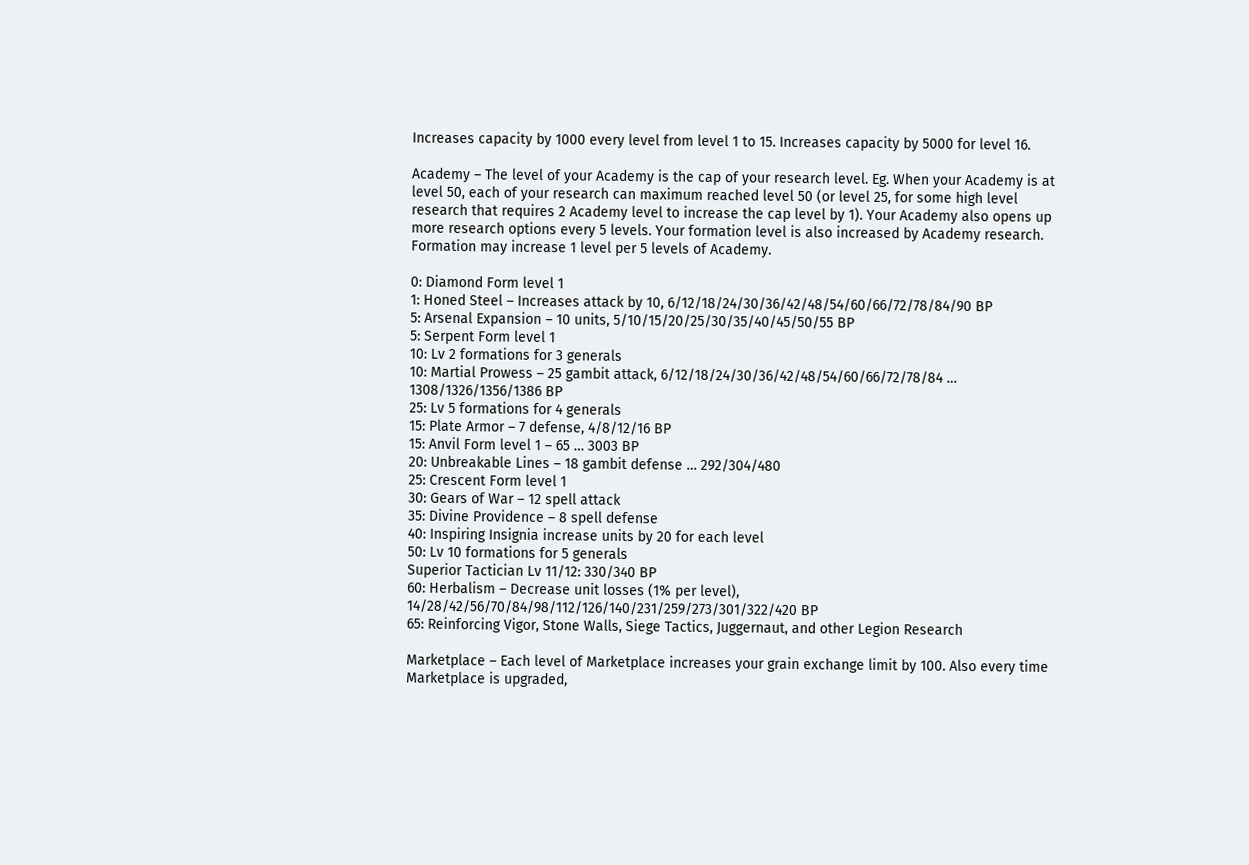Increases capacity by 1000 every level from level 1 to 15. Increases capacity by 5000 for level 16.

Academy – The level of your Academy is the cap of your research level. Eg. When your Academy is at level 50, each of your research can maximum reached level 50 (or level 25, for some high level research that requires 2 Academy level to increase the cap level by 1). Your Academy also opens up more research options every 5 levels. Your formation level is also increased by Academy research. Formation may increase 1 level per 5 levels of Academy.

0: Diamond Form level 1
1: Honed Steel – Increases attack by 10, 6/12/18/24/30/36/42/48/54/60/66/72/78/84/90 BP
5: Arsenal Expansion – 10 units, 5/10/15/20/25/30/35/40/45/50/55 BP
5: Serpent Form level 1
10: Lv 2 formations for 3 generals
10: Martial Prowess – 25 gambit attack, 6/12/18/24/30/36/42/48/54/60/66/72/78/84 … 1308/1326/1356/1386 BP
25: Lv 5 formations for 4 generals
15: Plate Armor – 7 defense, 4/8/12/16 BP
15: Anvil Form level 1 – 65 … 3003 BP
20: Unbreakable Lines – 18 gambit defense … 292/304/480
25: Crescent Form level 1
30: Gears of War – 12 spell attack
35: Divine Providence – 8 spell defense
40: Inspiring Insignia increase units by 20 for each level
50: Lv 10 formations for 5 generals
Superior Tactician Lv 11/12: 330/340 BP
60: Herbalism – Decrease unit losses (1% per level), 14/28/42/56/70/84/98/112/126/140/231/259/273/301/322/420 BP
65: Reinforcing Vigor, Stone Walls, Siege Tactics, Juggernaut, and other Legion Research

Marketplace – Each level of Marketplace increases your grain exchange limit by 100. Also every time Marketplace is upgraded,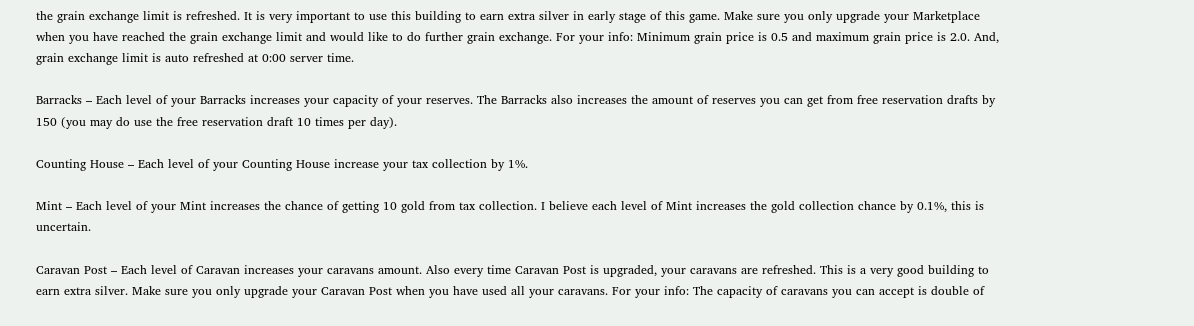the grain exchange limit is refreshed. It is very important to use this building to earn extra silver in early stage of this game. Make sure you only upgrade your Marketplace when you have reached the grain exchange limit and would like to do further grain exchange. For your info: Minimum grain price is 0.5 and maximum grain price is 2.0. And, grain exchange limit is auto refreshed at 0:00 server time.

Barracks – Each level of your Barracks increases your capacity of your reserves. The Barracks also increases the amount of reserves you can get from free reservation drafts by 150 (you may do use the free reservation draft 10 times per day).

Counting House – Each level of your Counting House increase your tax collection by 1%.

Mint – Each level of your Mint increases the chance of getting 10 gold from tax collection. I believe each level of Mint increases the gold collection chance by 0.1%, this is uncertain.

Caravan Post – Each level of Caravan increases your caravans amount. Also every time Caravan Post is upgraded, your caravans are refreshed. This is a very good building to earn extra silver. Make sure you only upgrade your Caravan Post when you have used all your caravans. For your info: The capacity of caravans you can accept is double of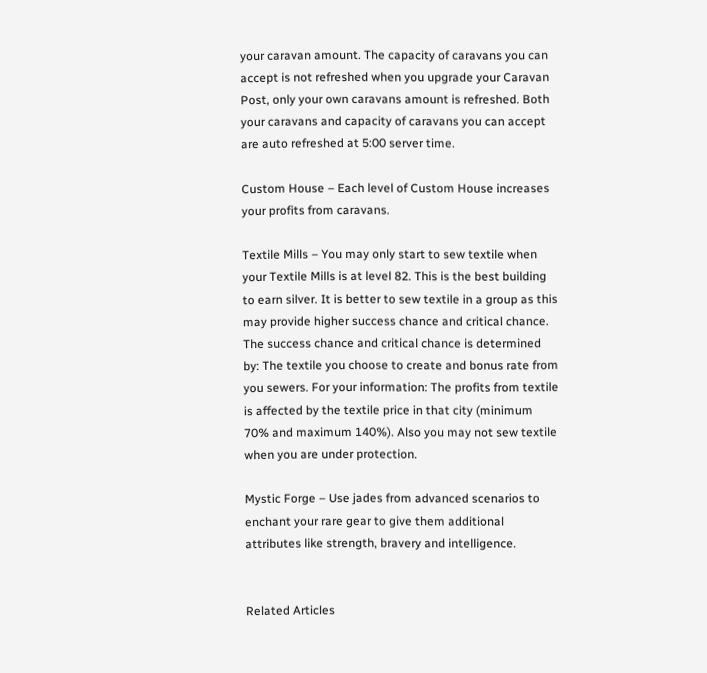your caravan amount. The capacity of caravans you can accept is not refreshed when you upgrade your Caravan Post, only your own caravans amount is refreshed. Both your caravans and capacity of caravans you can accept are auto refreshed at 5:00 server time.

Custom House – Each level of Custom House increases your profits from caravans.

Textile Mills – You may only start to sew textile when your Textile Mills is at level 82. This is the best building to earn silver. It is better to sew textile in a group as this may provide higher success chance and critical chance. The success chance and critical chance is determined by: The textile you choose to create and bonus rate from you sewers. For your information: The profits from textile is affected by the textile price in that city (minimum 70% and maximum 140%). Also you may not sew textile when you are under protection.

Mystic Forge – Use jades from advanced scenarios to enchant your rare gear to give them additional attributes like strength, bravery and intelligence.


Related Articles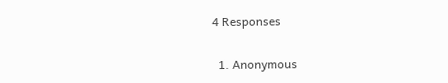4 Responses

  1. Anonymous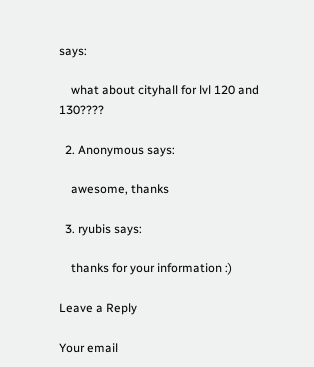says:

    what about cityhall for lvl 120 and 130????

  2. Anonymous says:

    awesome, thanks

  3. ryubis says:

    thanks for your information :)

Leave a Reply

Your email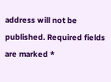address will not be published. Required fields are marked *